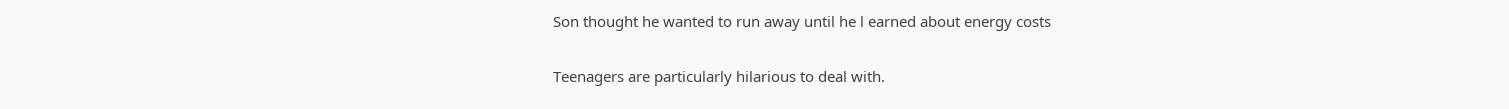Son thought he wanted to run away until he l earned about energy costs

Teenagers are particularly hilarious to deal with.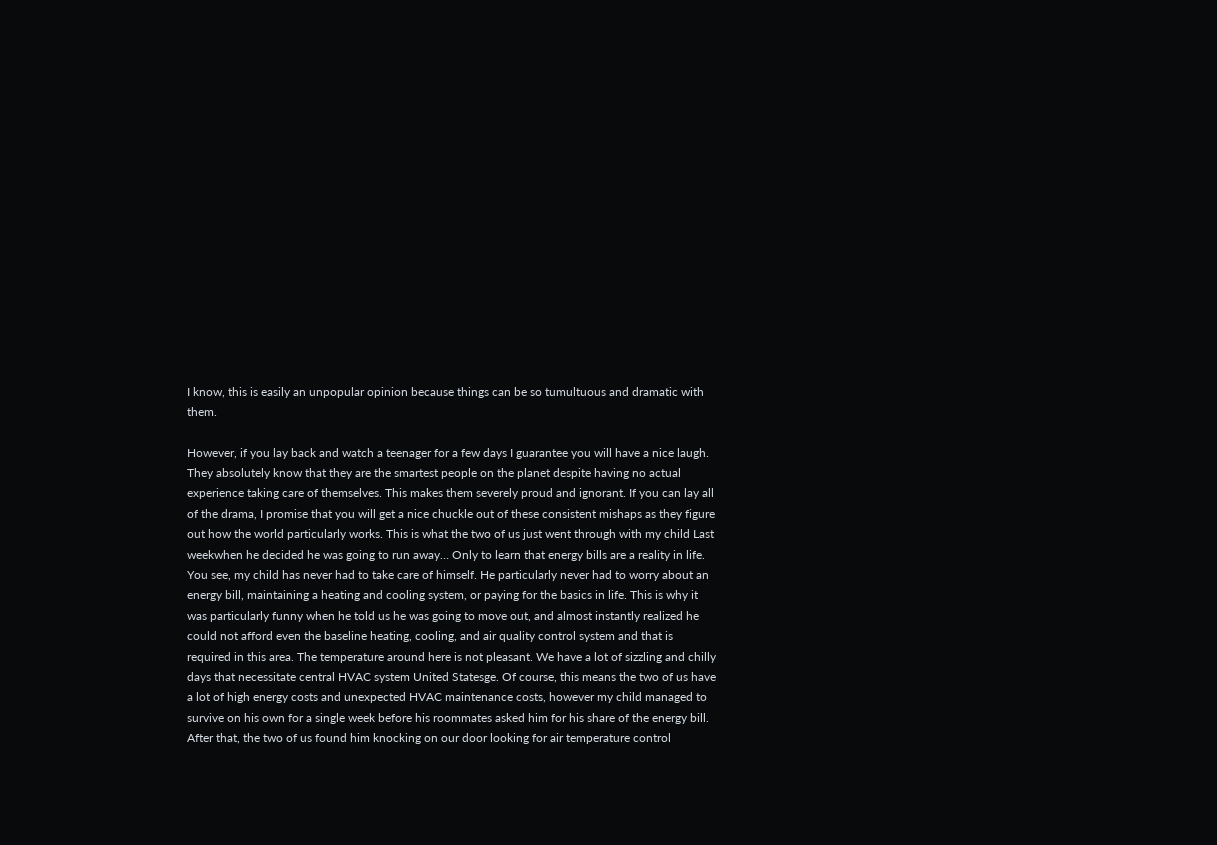I know, this is easily an unpopular opinion because things can be so tumultuous and dramatic with them.

However, if you lay back and watch a teenager for a few days I guarantee you will have a nice laugh. They absolutely know that they are the smartest people on the planet despite having no actual experience taking care of themselves. This makes them severely proud and ignorant. If you can lay all of the drama, I promise that you will get a nice chuckle out of these consistent mishaps as they figure out how the world particularly works. This is what the two of us just went through with my child Last weekwhen he decided he was going to run away… Only to learn that energy bills are a reality in life. You see, my child has never had to take care of himself. He particularly never had to worry about an energy bill, maintaining a heating and cooling system, or paying for the basics in life. This is why it was particularly funny when he told us he was going to move out, and almost instantly realized he could not afford even the baseline heating, cooling, and air quality control system and that is required in this area. The temperature around here is not pleasant. We have a lot of sizzling and chilly days that necessitate central HVAC system United Statesge. Of course, this means the two of us have a lot of high energy costs and unexpected HVAC maintenance costs, however my child managed to survive on his own for a single week before his roommates asked him for his share of the energy bill. After that, the two of us found him knocking on our door looking for air temperature control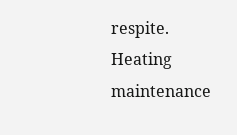respite.
Heating maintenance